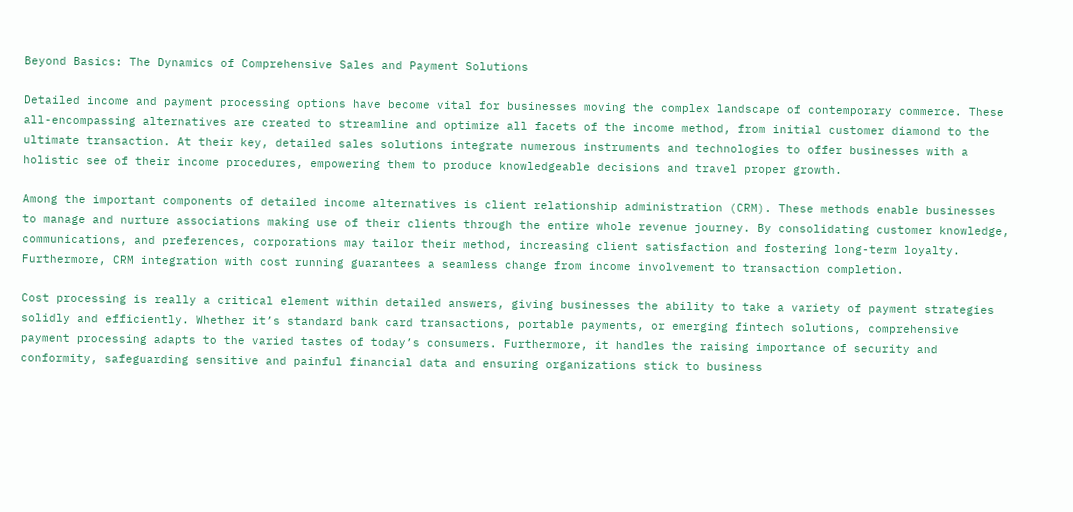Beyond Basics: The Dynamics of Comprehensive Sales and Payment Solutions

Detailed income and payment processing options have become vital for businesses moving the complex landscape of contemporary commerce. These all-encompassing alternatives are created to streamline and optimize all facets of the income method, from initial customer diamond to the ultimate transaction. At their key, detailed sales solutions integrate numerous instruments and technologies to offer businesses with a holistic see of their income procedures, empowering them to produce knowledgeable decisions and travel proper growth.

Among the important components of detailed income alternatives is client relationship administration (CRM). These methods enable businesses to manage and nurture associations making use of their clients through the entire whole revenue journey. By consolidating customer knowledge, communications, and preferences, corporations may tailor their method, increasing client satisfaction and fostering long-term loyalty. Furthermore, CRM integration with cost running guarantees a seamless change from income involvement to transaction completion.

Cost processing is really a critical element within detailed answers, giving businesses the ability to take a variety of payment strategies solidly and efficiently. Whether it’s standard bank card transactions, portable payments, or emerging fintech solutions, comprehensive payment processing adapts to the varied tastes of today’s consumers. Furthermore, it handles the raising importance of security and conformity, safeguarding sensitive and painful financial data and ensuring organizations stick to business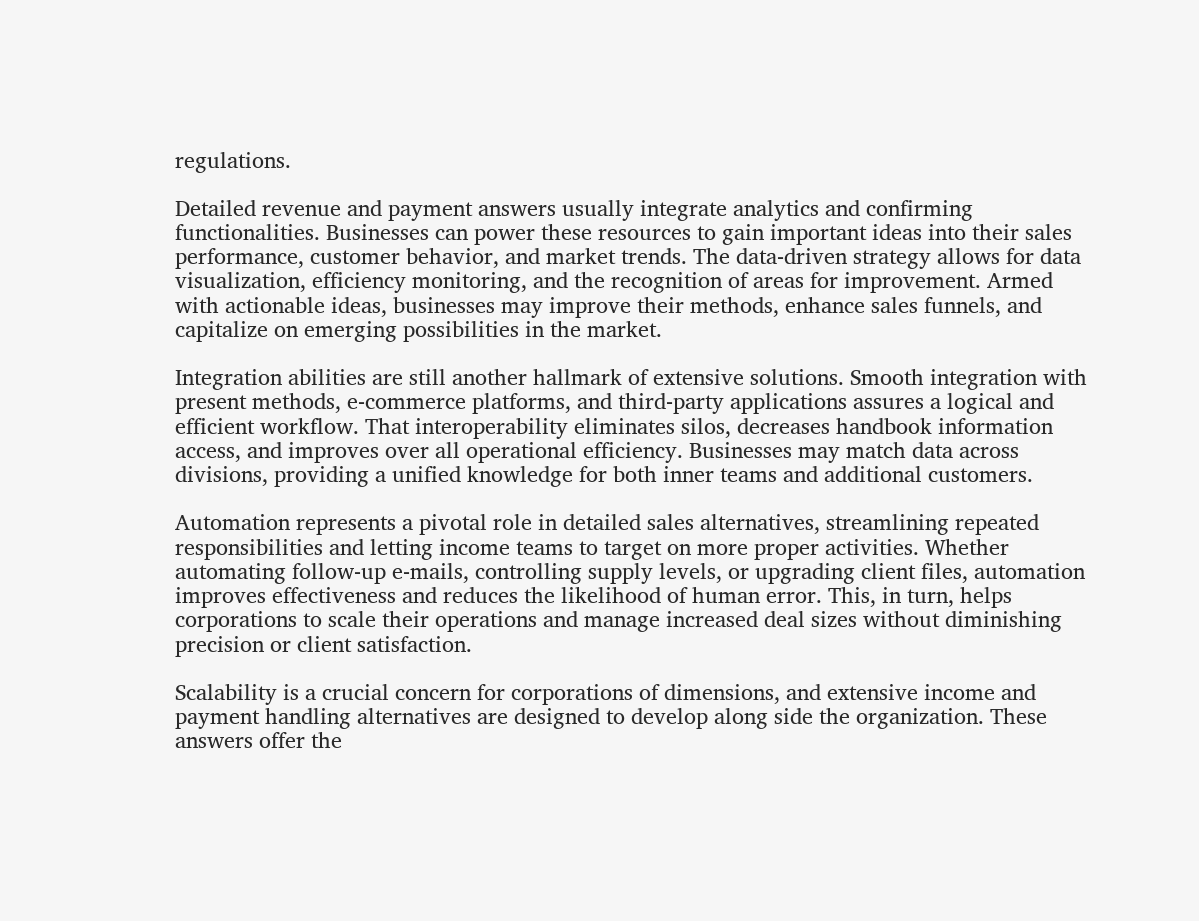regulations.

Detailed revenue and payment answers usually integrate analytics and confirming functionalities. Businesses can power these resources to gain important ideas into their sales performance, customer behavior, and market trends. The data-driven strategy allows for data visualization, efficiency monitoring, and the recognition of areas for improvement. Armed with actionable ideas, businesses may improve their methods, enhance sales funnels, and capitalize on emerging possibilities in the market.

Integration abilities are still another hallmark of extensive solutions. Smooth integration with present methods, e-commerce platforms, and third-party applications assures a logical and efficient workflow. That interoperability eliminates silos, decreases handbook information access, and improves over all operational efficiency. Businesses may match data across divisions, providing a unified knowledge for both inner teams and additional customers.

Automation represents a pivotal role in detailed sales alternatives, streamlining repeated responsibilities and letting income teams to target on more proper activities. Whether automating follow-up e-mails, controlling supply levels, or upgrading client files, automation improves effectiveness and reduces the likelihood of human error. This, in turn, helps corporations to scale their operations and manage increased deal sizes without diminishing precision or client satisfaction.

Scalability is a crucial concern for corporations of dimensions, and extensive income and payment handling alternatives are designed to develop along side the organization. These answers offer the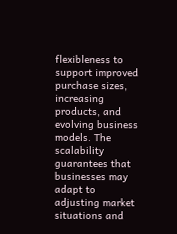flexibleness to support improved purchase sizes, increasing products, and evolving business models. The scalability guarantees that businesses may adapt to adjusting market situations and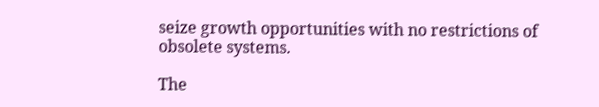seize growth opportunities with no restrictions of obsolete systems.

The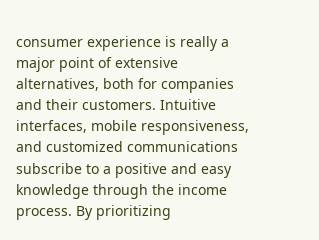consumer experience is really a major point of extensive alternatives, both for companies and their customers. Intuitive interfaces, mobile responsiveness, and customized communications subscribe to a positive and easy knowledge through the income process. By prioritizing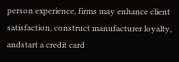person experience, firms may enhance client satisfaction, construct manufacturer loyalty, andstart a credit card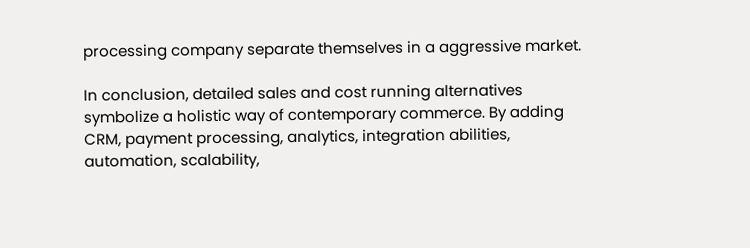processing company separate themselves in a aggressive market.

In conclusion, detailed sales and cost running alternatives symbolize a holistic way of contemporary commerce. By adding CRM, payment processing, analytics, integration abilities, automation, scalability,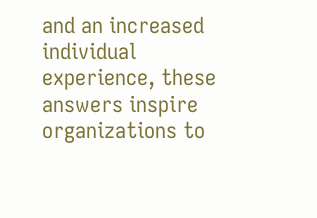and an increased individual experience, these answers inspire organizations to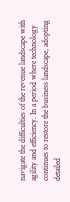navigate the difficulties of the revenue landscape with agility and efficiency. In a period where technology continues to restore the business landscape, adopting detailed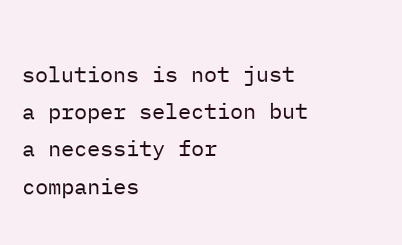solutions is not just a proper selection but a necessity for companies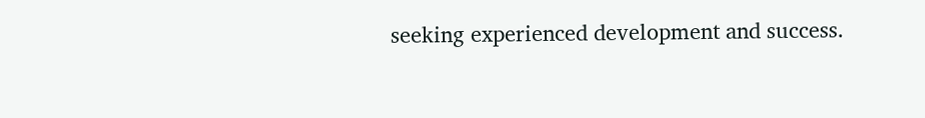seeking experienced development and success.